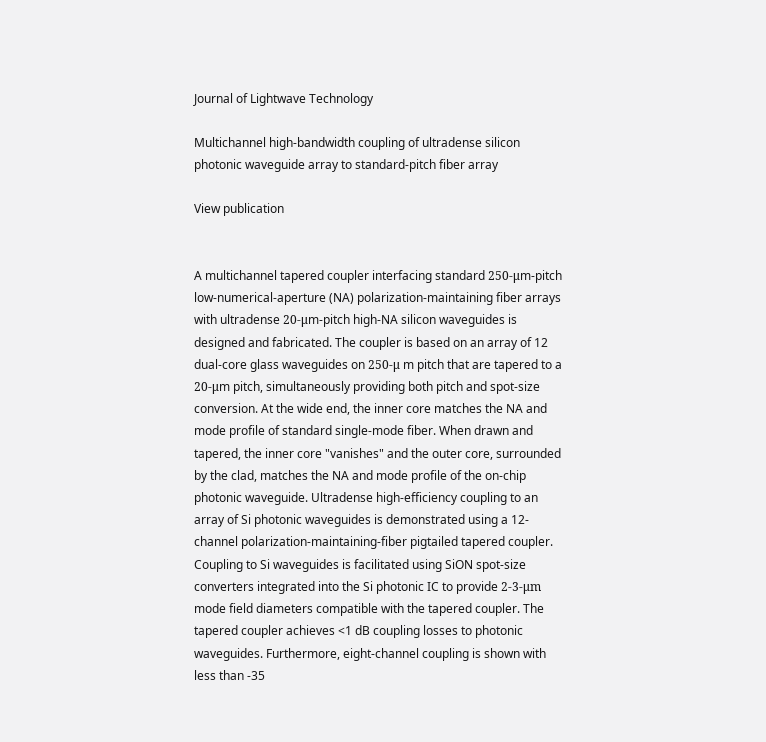Journal of Lightwave Technology

Multichannel high-bandwidth coupling of ultradense silicon photonic waveguide array to standard-pitch fiber array

View publication


A multichannel tapered coupler interfacing standard 250-μm-pitch low-numerical-aperture (NA) polarization-maintaining fiber arrays with ultradense 20-μm-pitch high-NA silicon waveguides is designed and fabricated. The coupler is based on an array of 12 dual-core glass waveguides on 250-μ m pitch that are tapered to a 20-μm pitch, simultaneously providing both pitch and spot-size conversion. At the wide end, the inner core matches the NA and mode profile of standard single-mode fiber. When drawn and tapered, the inner core "vanishes" and the outer core, surrounded by the clad, matches the NA and mode profile of the on-chip photonic waveguide. Ultradense high-efficiency coupling to an array of Si photonic waveguides is demonstrated using a 12-channel polarization-maintaining-fiber pigtailed tapered coupler. Coupling to Si waveguides is facilitated using SiON spot-size converters integrated into the Si photonic IC to provide 2-3-μm mode field diameters compatible with the tapered coupler. The tapered coupler achieves <1 dB coupling losses to photonic waveguides. Furthermore, eight-channel coupling is shown with less than -35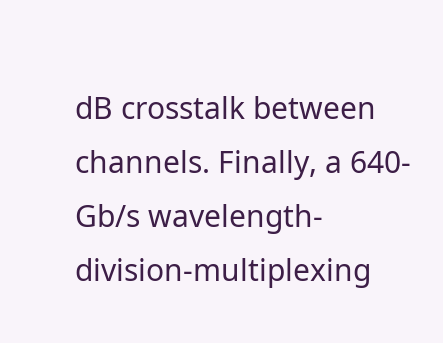dB crosstalk between channels. Finally, a 640-Gb/s wavelength-division-multiplexing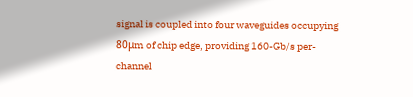signal is coupled into four waveguides occupying 80μm of chip edge, providing 160-Gb/s per-channel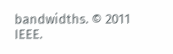bandwidths. © 2011 IEEE.